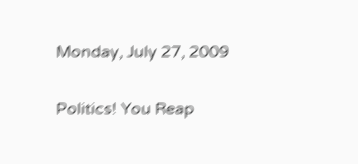Monday, July 27, 2009

Politics! You Reap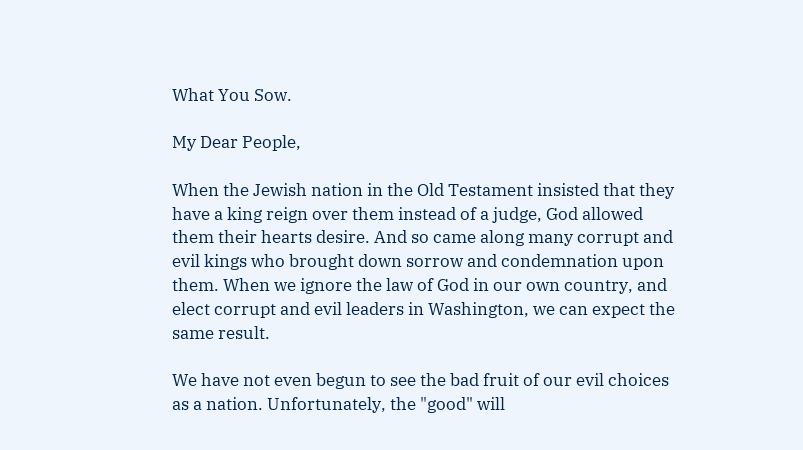What You Sow.

My Dear People,

When the Jewish nation in the Old Testament insisted that they have a king reign over them instead of a judge, God allowed them their hearts desire. And so came along many corrupt and evil kings who brought down sorrow and condemnation upon them. When we ignore the law of God in our own country, and elect corrupt and evil leaders in Washington, we can expect the same result.

We have not even begun to see the bad fruit of our evil choices as a nation. Unfortunately, the "good" will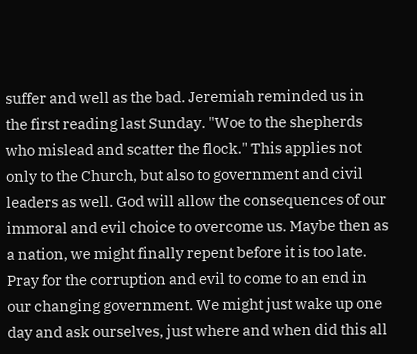suffer and well as the bad. Jeremiah reminded us in the first reading last Sunday. "Woe to the shepherds who mislead and scatter the flock." This applies not only to the Church, but also to government and civil leaders as well. God will allow the consequences of our immoral and evil choice to overcome us. Maybe then as a nation, we might finally repent before it is too late. Pray for the corruption and evil to come to an end in our changing government. We might just wake up one day and ask ourselves, just where and when did this all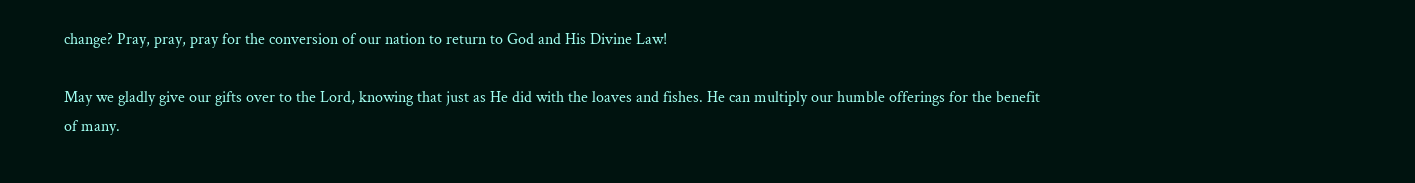change? Pray, pray, pray for the conversion of our nation to return to God and His Divine Law!

May we gladly give our gifts over to the Lord, knowing that just as He did with the loaves and fishes. He can multiply our humble offerings for the benefit of many.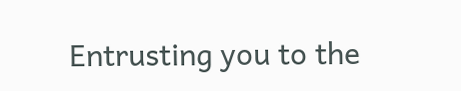Entrusting you to the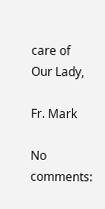care of Our Lady,

Fr. Mark

No comments: